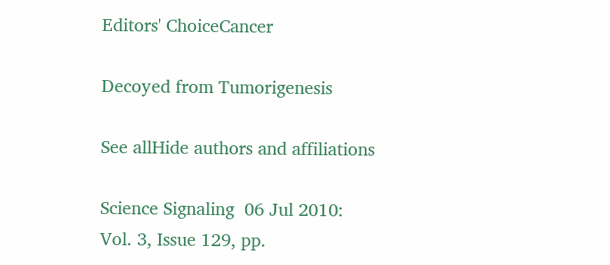Editors' ChoiceCancer

Decoyed from Tumorigenesis

See allHide authors and affiliations

Science Signaling  06 Jul 2010:
Vol. 3, Issue 129, pp.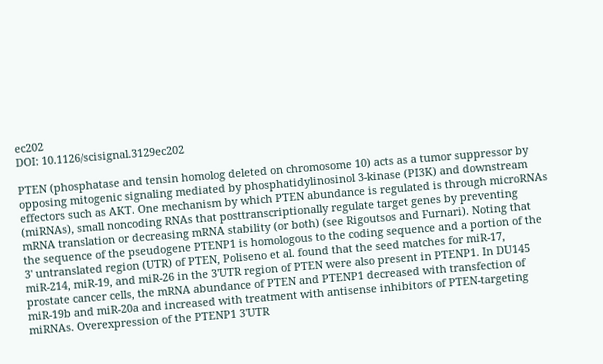ec202
DOI: 10.1126/scisignal.3129ec202

PTEN (phosphatase and tensin homolog deleted on chromosome 10) acts as a tumor suppressor by opposing mitogenic signaling mediated by phosphatidylinosinol 3-kinase (PI3K) and downstream effectors such as AKT. One mechanism by which PTEN abundance is regulated is through microRNAs (miRNAs), small noncoding RNAs that posttranscriptionally regulate target genes by preventing mRNA translation or decreasing mRNA stability (or both) (see Rigoutsos and Furnari). Noting that the sequence of the pseudogene PTENP1 is homologous to the coding sequence and a portion of the 3' untranslated region (UTR) of PTEN, Poliseno et al. found that the seed matches for miR-17, miR-214, miR-19, and miR-26 in the 3'UTR region of PTEN were also present in PTENP1. In DU145 prostate cancer cells, the mRNA abundance of PTEN and PTENP1 decreased with transfection of miR-19b and miR-20a and increased with treatment with antisense inhibitors of PTEN-targeting miRNAs. Overexpression of the PTENP1 3'UTR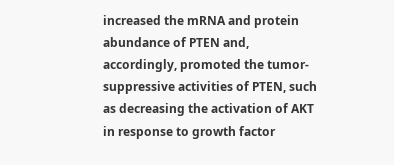increased the mRNA and protein abundance of PTEN and, accordingly, promoted the tumor-suppressive activities of PTEN, such as decreasing the activation of AKT in response to growth factor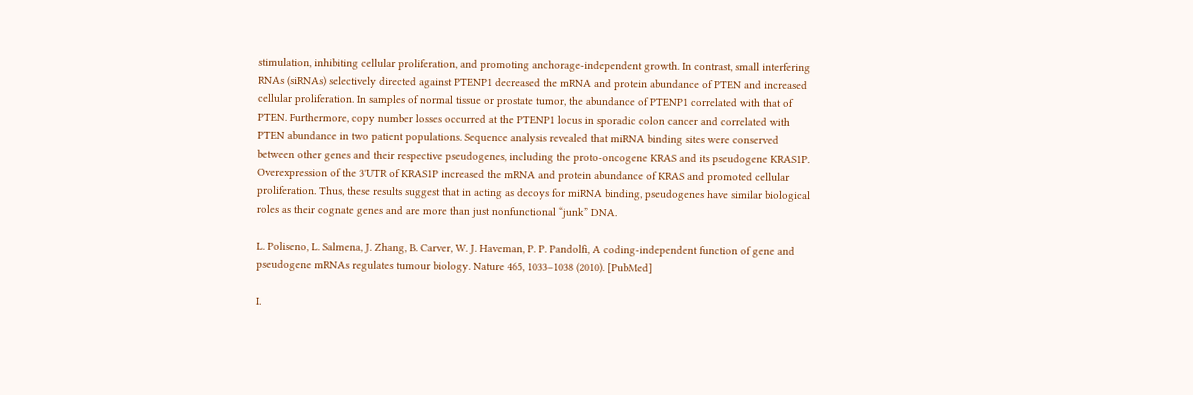stimulation, inhibiting cellular proliferation, and promoting anchorage-independent growth. In contrast, small interfering RNAs (siRNAs) selectively directed against PTENP1 decreased the mRNA and protein abundance of PTEN and increased cellular proliferation. In samples of normal tissue or prostate tumor, the abundance of PTENP1 correlated with that of PTEN. Furthermore, copy number losses occurred at the PTENP1 locus in sporadic colon cancer and correlated with PTEN abundance in two patient populations. Sequence analysis revealed that miRNA binding sites were conserved between other genes and their respective pseudogenes, including the proto-oncogene KRAS and its pseudogene KRAS1P. Overexpression of the 3'UTR of KRAS1P increased the mRNA and protein abundance of KRAS and promoted cellular proliferation. Thus, these results suggest that in acting as decoys for miRNA binding, pseudogenes have similar biological roles as their cognate genes and are more than just nonfunctional “junk” DNA.

L. Poliseno, L. Salmena, J. Zhang, B. Carver, W. J. Haveman, P. P. Pandolfi, A coding-independent function of gene and pseudogene mRNAs regulates tumour biology. Nature 465, 1033–1038 (2010). [PubMed]

I.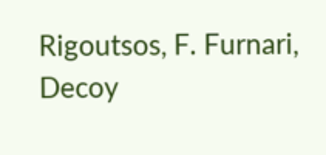Rigoutsos, F. Furnari, Decoy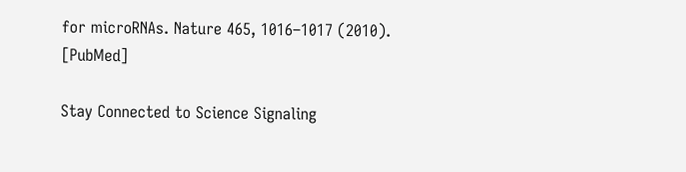for microRNAs. Nature 465, 1016–1017 (2010). [PubMed]

Stay Connected to Science Signaling